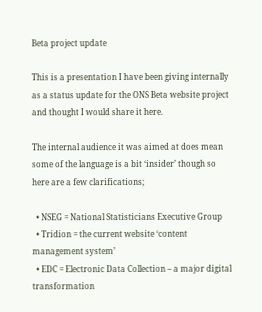Beta project update

This is a presentation I have been giving internally as a status update for the ONS Beta website project and thought I would share it here.

The internal audience it was aimed at does mean some of the language is a bit ‘insider’ though so here are a few clarifications;

  • NSEG = National Statisticians Executive Group
  • Tridion = the current website ‘content management system’
  • EDC = Electronic Data Collection – a major digital transformation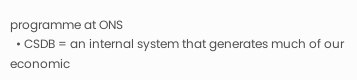programme at ONS
  • CSDB = an internal system that generates much of our economic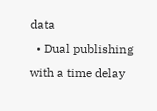data
  • Dual publishing with a time delay